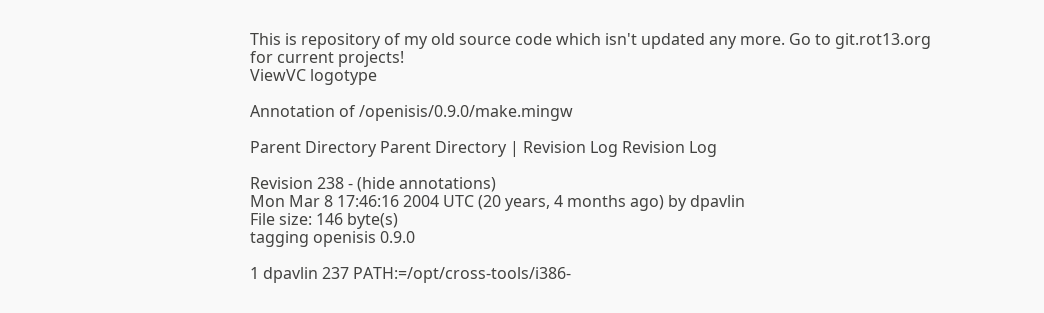This is repository of my old source code which isn't updated any more. Go to git.rot13.org for current projects!
ViewVC logotype

Annotation of /openisis/0.9.0/make.mingw

Parent Directory Parent Directory | Revision Log Revision Log

Revision 238 - (hide annotations)
Mon Mar 8 17:46:16 2004 UTC (20 years, 4 months ago) by dpavlin
File size: 146 byte(s)
tagging openisis 0.9.0

1 dpavlin 237 PATH:=/opt/cross-tools/i386-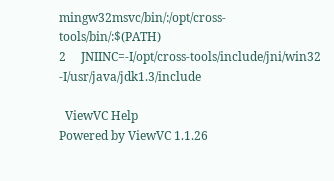mingw32msvc/bin/:/opt/cross-tools/bin/:$(PATH)
2     JNIINC=-I/opt/cross-tools/include/jni/win32 -I/usr/java/jdk1.3/include

  ViewVC Help
Powered by ViewVC 1.1.26